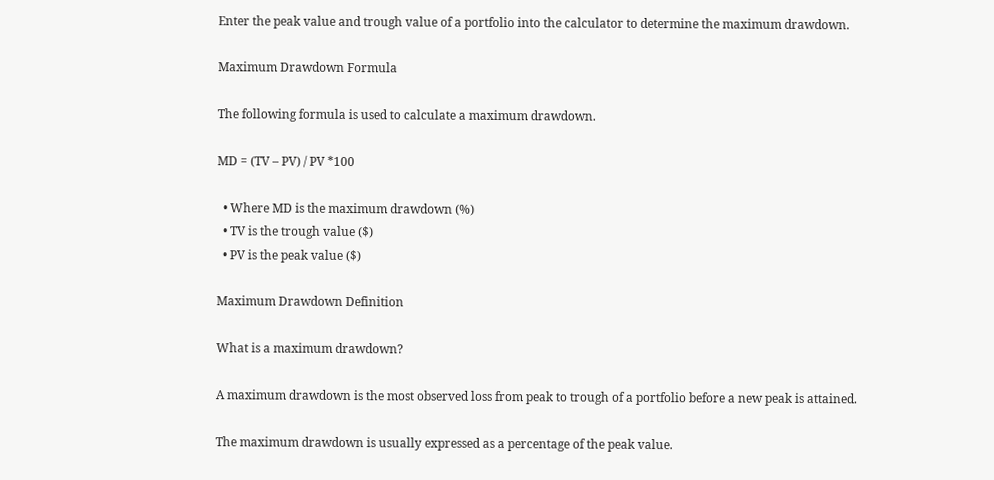Enter the peak value and trough value of a portfolio into the calculator to determine the maximum drawdown.

Maximum Drawdown Formula

The following formula is used to calculate a maximum drawdown.

MD = (TV – PV) / PV *100

  • Where MD is the maximum drawdown (%)
  • TV is the trough value ($)
  • PV is the peak value ($)

Maximum Drawdown Definition

What is a maximum drawdown?

A maximum drawdown is the most observed loss from peak to trough of a portfolio before a new peak is attained.

The maximum drawdown is usually expressed as a percentage of the peak value.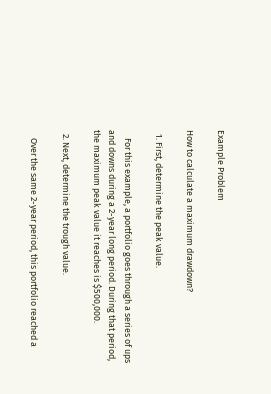Example Problem

How to calculate a maximum drawdown?

  1. First, determine the peak value.

    For this example, a portfolio goes through a series of ups and downs during a 2-year long period. During that period, the maximum peak value it reaches is $500,000.

  2. Next, determine the trough value.

    Over the same 2-year period, this portfolio reached a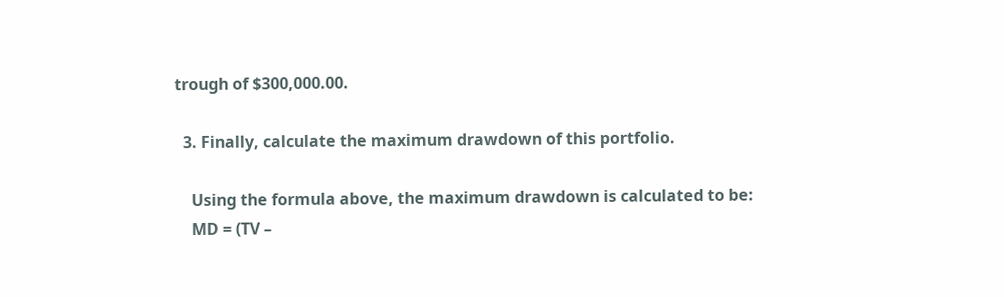trough of $300,000.00.

  3. Finally, calculate the maximum drawdown of this portfolio.

    Using the formula above, the maximum drawdown is calculated to be:
    MD = (TV –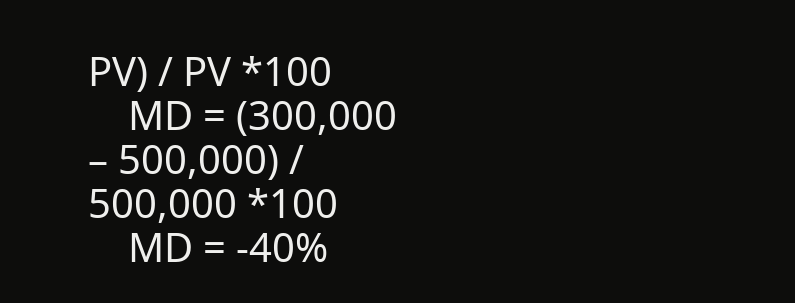PV) / PV *100
    MD = (300,000 – 500,000) / 500,000 *100
    MD = -40%